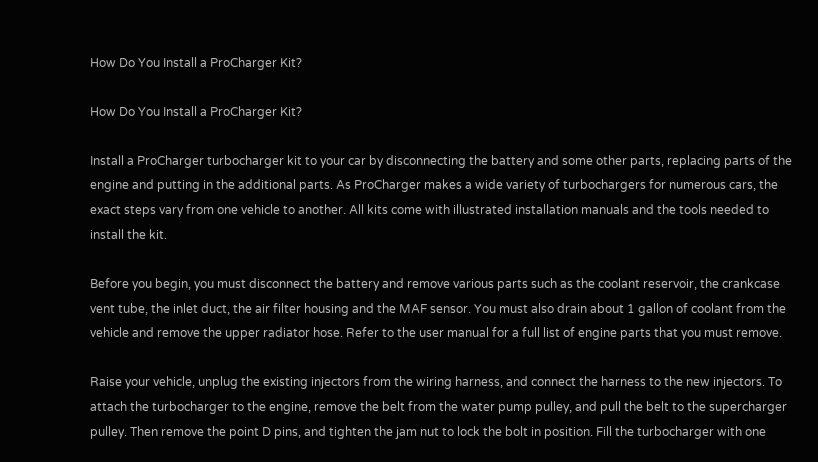How Do You Install a ProCharger Kit?

How Do You Install a ProCharger Kit?

Install a ProCharger turbocharger kit to your car by disconnecting the battery and some other parts, replacing parts of the engine and putting in the additional parts. As ProCharger makes a wide variety of turbochargers for numerous cars, the exact steps vary from one vehicle to another. All kits come with illustrated installation manuals and the tools needed to install the kit.

Before you begin, you must disconnect the battery and remove various parts such as the coolant reservoir, the crankcase vent tube, the inlet duct, the air filter housing and the MAF sensor. You must also drain about 1 gallon of coolant from the vehicle and remove the upper radiator hose. Refer to the user manual for a full list of engine parts that you must remove.

Raise your vehicle, unplug the existing injectors from the wiring harness, and connect the harness to the new injectors. To attach the turbocharger to the engine, remove the belt from the water pump pulley, and pull the belt to the supercharger pulley. Then remove the point D pins, and tighten the jam nut to lock the bolt in position. Fill the turbocharger with one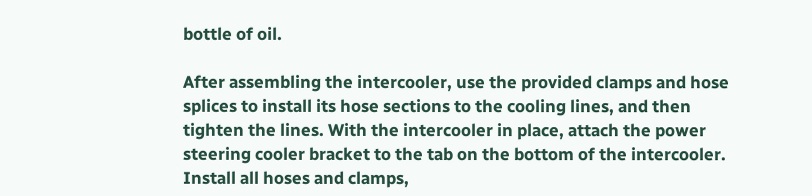bottle of oil.

After assembling the intercooler, use the provided clamps and hose splices to install its hose sections to the cooling lines, and then tighten the lines. With the intercooler in place, attach the power steering cooler bracket to the tab on the bottom of the intercooler. Install all hoses and clamps,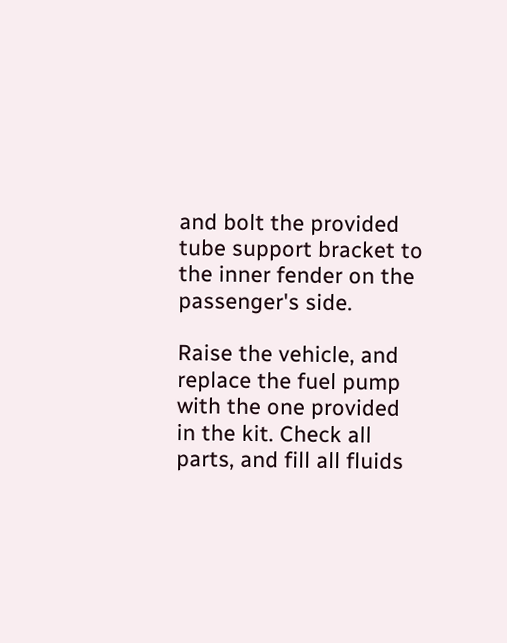and bolt the provided tube support bracket to the inner fender on the passenger's side.

Raise the vehicle, and replace the fuel pump with the one provided in the kit. Check all parts, and fill all fluids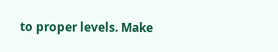to proper levels. Make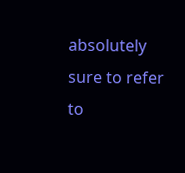absolutely sure to refer to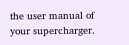the user manual of your supercharger.